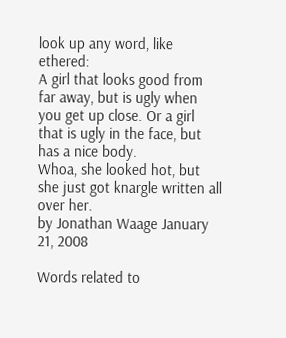look up any word, like ethered:
A girl that looks good from far away, but is ugly when you get up close. Or a girl that is ugly in the face, but has a nice body.
Whoa, she looked hot, but she just got knargle written all over her.
by Jonathan Waage January 21, 2008

Words related to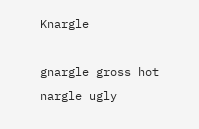Knargle

gnargle gross hot nargle ugly